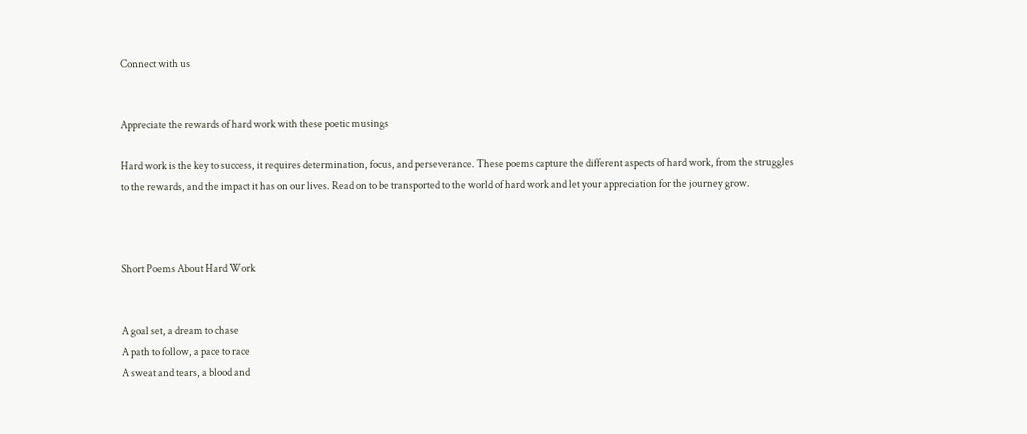Connect with us


Appreciate the rewards of hard work with these poetic musings

Hard work is the key to success, it requires determination, focus, and perseverance. These poems capture the different aspects of hard work, from the struggles to the rewards, and the impact it has on our lives. Read on to be transported to the world of hard work and let your appreciation for the journey grow.



Short Poems About Hard Work


A goal set, a dream to chase
A path to follow, a pace to race
A sweat and tears, a blood and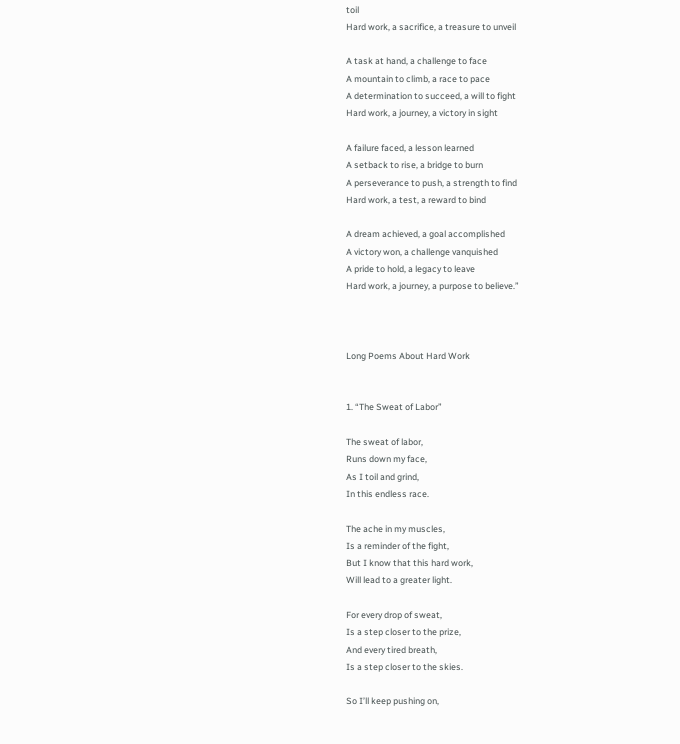toil
Hard work, a sacrifice, a treasure to unveil

A task at hand, a challenge to face
A mountain to climb, a race to pace
A determination to succeed, a will to fight
Hard work, a journey, a victory in sight

A failure faced, a lesson learned
A setback to rise, a bridge to burn
A perseverance to push, a strength to find
Hard work, a test, a reward to bind

A dream achieved, a goal accomplished
A victory won, a challenge vanquished
A pride to hold, a legacy to leave
Hard work, a journey, a purpose to believe.”



Long Poems About Hard Work


1. “The Sweat of Labor”

The sweat of labor,
Runs down my face,
As I toil and grind,
In this endless race.

The ache in my muscles,
Is a reminder of the fight,
But I know that this hard work,
Will lead to a greater light.

For every drop of sweat,
Is a step closer to the prize,
And every tired breath,
Is a step closer to the skies.

So I’ll keep pushing on,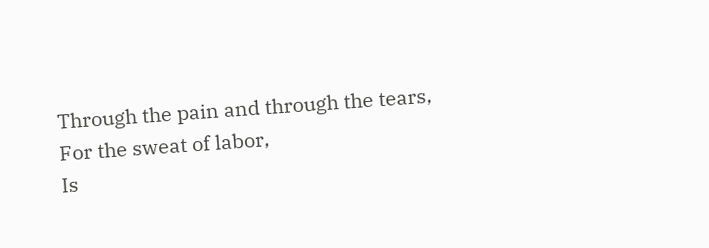Through the pain and through the tears,
For the sweat of labor,
Is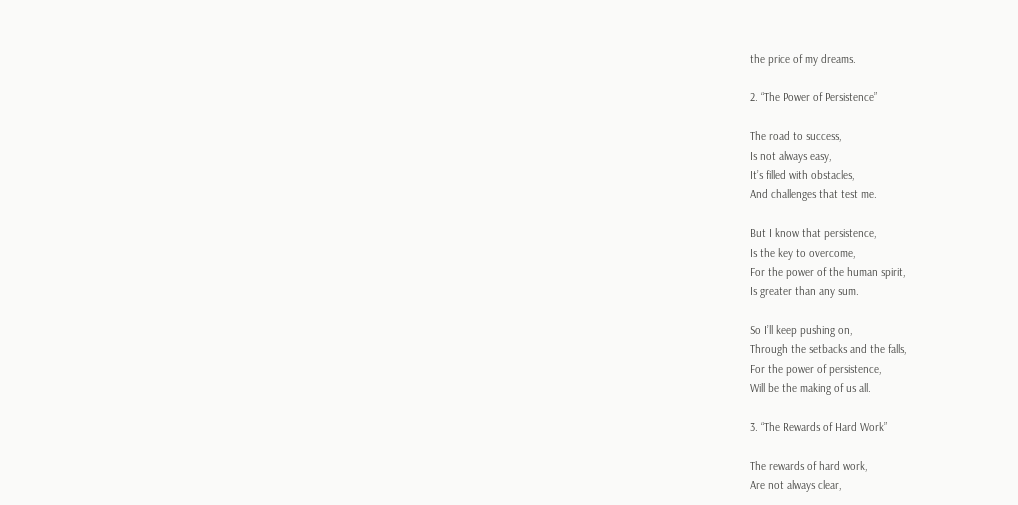the price of my dreams.

2. “The Power of Persistence”

The road to success,
Is not always easy,
It’s filled with obstacles,
And challenges that test me.

But I know that persistence,
Is the key to overcome,
For the power of the human spirit,
Is greater than any sum.

So I’ll keep pushing on,
Through the setbacks and the falls,
For the power of persistence,
Will be the making of us all.

3. “The Rewards of Hard Work”

The rewards of hard work,
Are not always clear,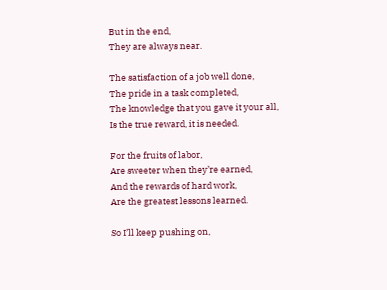But in the end,
They are always near.

The satisfaction of a job well done,
The pride in a task completed,
The knowledge that you gave it your all,
Is the true reward, it is needed.

For the fruits of labor,
Are sweeter when they’re earned,
And the rewards of hard work,
Are the greatest lessons learned.

So I’ll keep pushing on,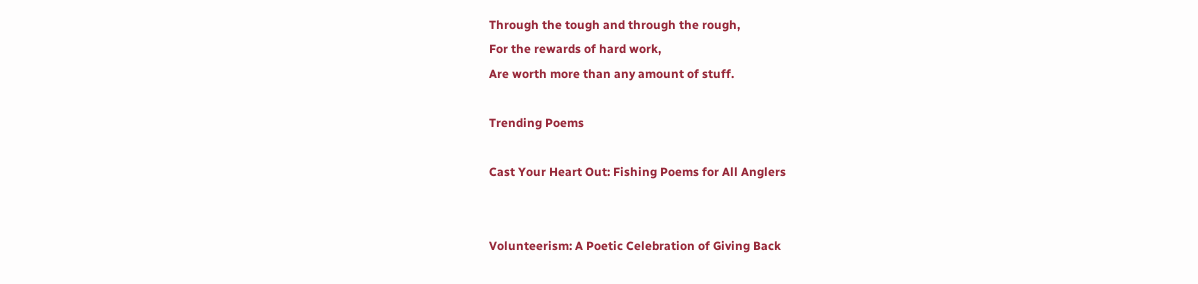Through the tough and through the rough,
For the rewards of hard work,
Are worth more than any amount of stuff.

Trending Poems

Cast Your Heart Out: Fishing Poems for All Anglers


Volunteerism: A Poetic Celebration of Giving Back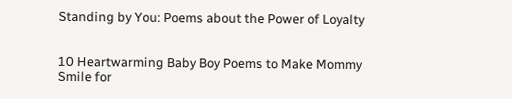Standing by You: Poems about the Power of Loyalty


10 Heartwarming Baby Boy Poems to Make Mommy Smile for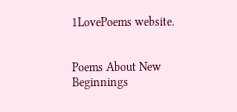1LovePoems website.


Poems About New Beginnings